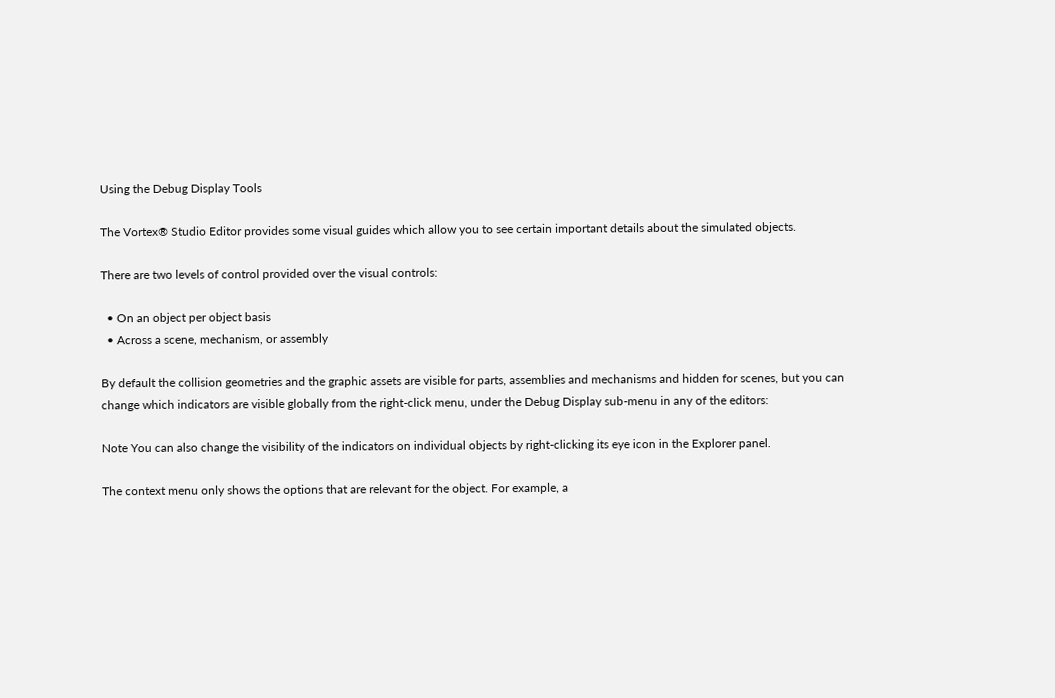Using the Debug Display Tools

The Vortex® Studio Editor provides some visual guides which allow you to see certain important details about the simulated objects.

There are two levels of control provided over the visual controls:

  • On an object per object basis
  • Across a scene, mechanism, or assembly

By default the collision geometries and the graphic assets are visible for parts, assemblies and mechanisms and hidden for scenes, but you can change which indicators are visible globally from the right-click menu, under the Debug Display sub-menu in any of the editors:

Note You can also change the visibility of the indicators on individual objects by right-clicking its eye icon in the Explorer panel.

The context menu only shows the options that are relevant for the object. For example, a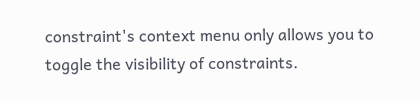constraint's context menu only allows you to toggle the visibility of constraints.